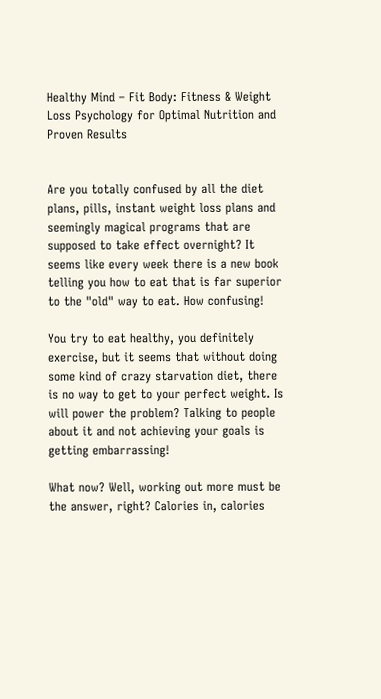Healthy Mind – Fit Body: Fitness & Weight Loss Psychology for Optimal Nutrition and Proven Results


Are you totally confused by all the diet plans, pills, instant weight loss plans and seemingly magical programs that are supposed to take effect overnight? It seems like every week there is a new book telling you how to eat that is far superior to the "old" way to eat. How confusing!

You try to eat healthy, you definitely exercise, but it seems that without doing some kind of crazy starvation diet, there is no way to get to your perfect weight. Is will power the problem? Talking to people about it and not achieving your goals is getting embarrassing!

What now? Well, working out more must be the answer, right? Calories in, calories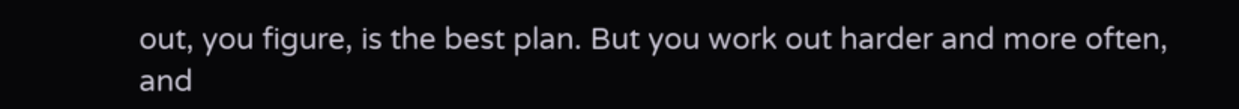out, you figure, is the best plan. But you work out harder and more often, and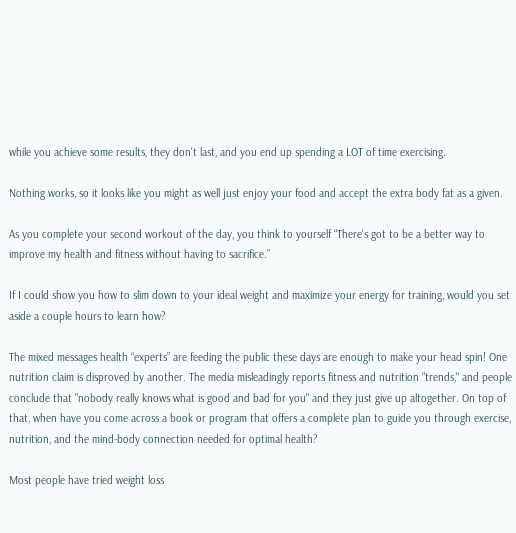while you achieve some results, they don't last, and you end up spending a LOT of time exercising.

Nothing works, so it looks like you might as well just enjoy your food and accept the extra body fat as a given.

As you complete your second workout of the day, you think to yourself “There's got to be a better way to improve my health and fitness without having to sacrifice.”

If I could show you how to slim down to your ideal weight and maximize your energy for training, would you set aside a couple hours to learn how?

The mixed messages health “experts” are feeding the public these days are enough to make your head spin! One nutrition claim is disproved by another. The media misleadingly reports fitness and nutrition "trends," and people conclude that "nobody really knows what is good and bad for you" and they just give up altogether. On top of that, when have you come across a book or program that offers a complete plan to guide you through exercise, nutrition, and the mind-body connection needed for optimal health?

Most people have tried weight loss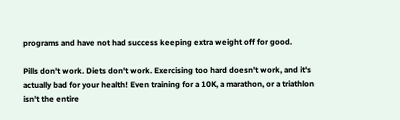programs and have not had success keeping extra weight off for good.

Pills don't work. Diets don't work. Exercising too hard doesn't work, and it's actually bad for your health! Even training for a 10K, a marathon, or a triathlon isn't the entire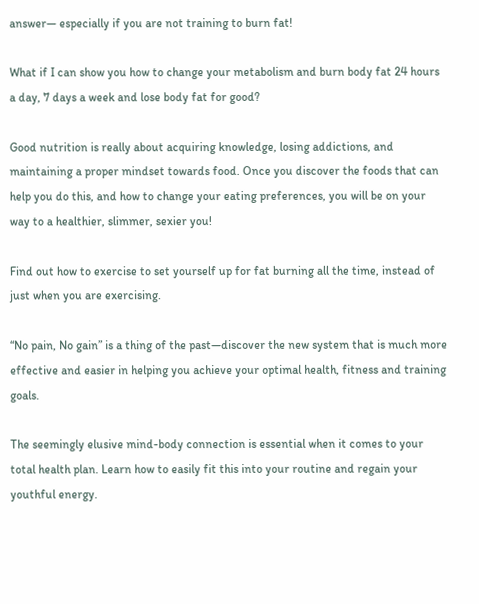answer— especially if you are not training to burn fat!

What if I can show you how to change your metabolism and burn body fat 24 hours a day, 7 days a week and lose body fat for good?

Good nutrition is really about acquiring knowledge, losing addictions, and maintaining a proper mindset towards food. Once you discover the foods that can help you do this, and how to change your eating preferences, you will be on your way to a healthier, slimmer, sexier you!

Find out how to exercise to set yourself up for fat burning all the time, instead of just when you are exercising.

“No pain, No gain” is a thing of the past—discover the new system that is much more effective and easier in helping you achieve your optimal health, fitness and training goals.

The seemingly elusive mind-body connection is essential when it comes to your total health plan. Learn how to easily fit this into your routine and regain your youthful energy.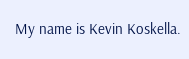My name is Kevin Koskella.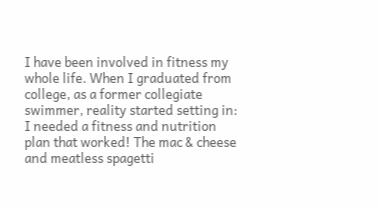I have been involved in fitness my whole life. When I graduated from college, as a former collegiate swimmer, reality started setting in: I needed a fitness and nutrition plan that worked! The mac & cheese and meatless spagetti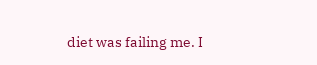diet was failing me. I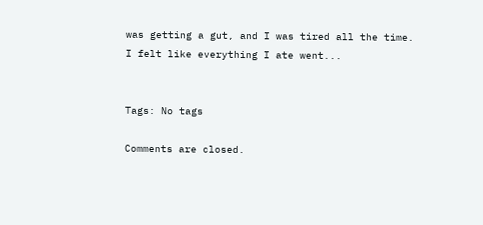was getting a gut, and I was tired all the time. I felt like everything I ate went...


Tags: No tags

Comments are closed.